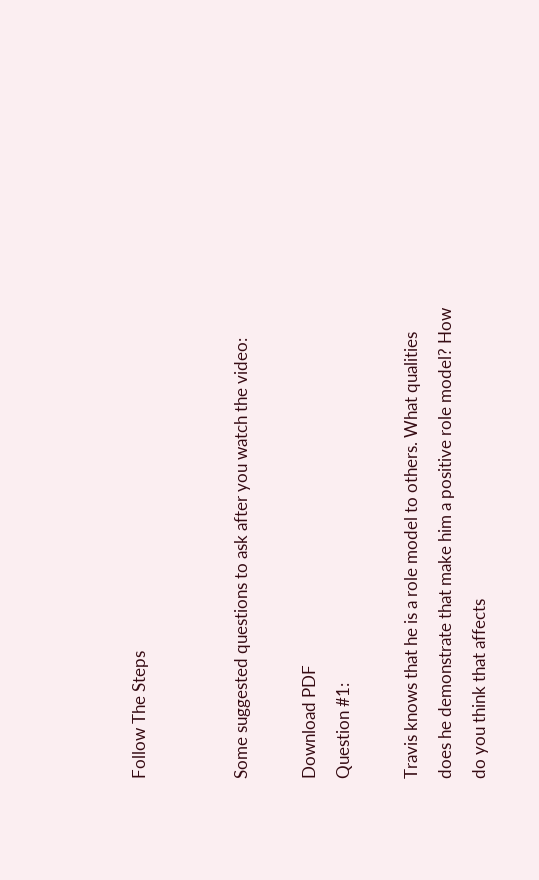Follow The Steps


Some suggested questions to ask after you watch the video:

Download PDF
Question #1:

Travis knows that he is a role model to others. What qualities does he demonstrate that make him a positive role model? How do you think that affects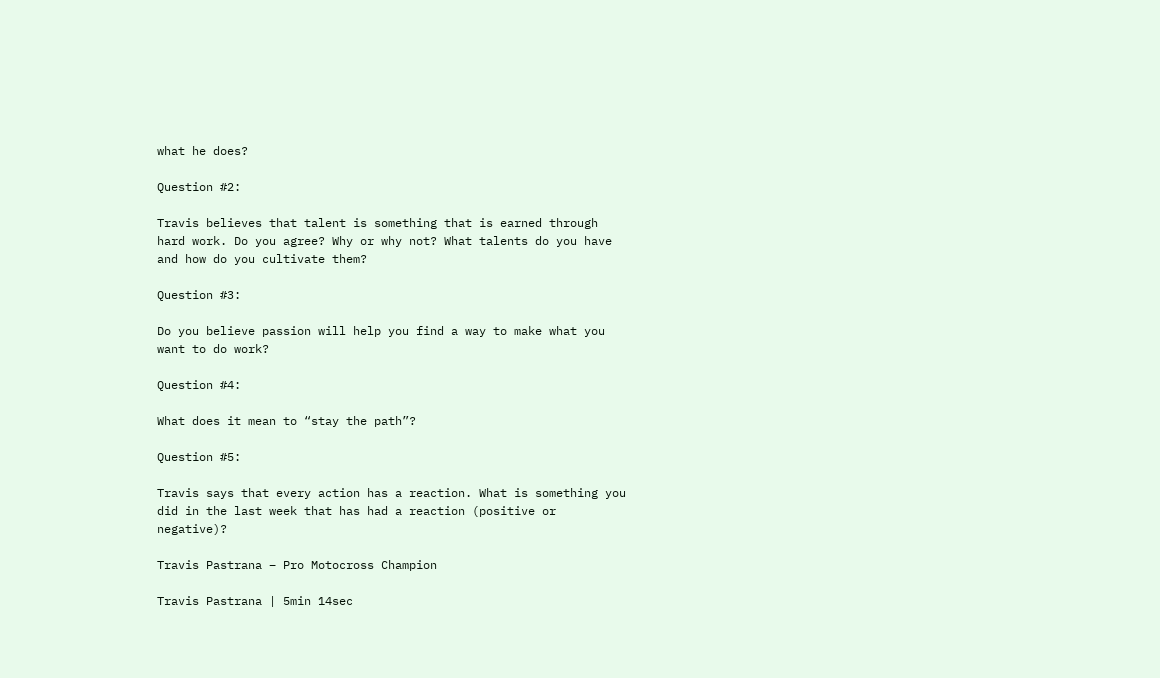what he does?

Question #2:

Travis believes that talent is something that is earned through hard work. Do you agree? Why or why not? What talents do you have and how do you cultivate them?

Question #3:

Do you believe passion will help you find a way to make what you want to do work?

Question #4:

What does it mean to “stay the path”?

Question #5:

Travis says that every action has a reaction. What is something you did in the last week that has had a reaction (positive or negative)?

Travis Pastrana – Pro Motocross Champion

Travis Pastrana | 5min 14sec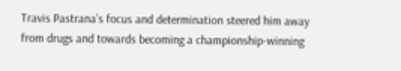Travis Pastrana’s focus and determination steered him away from drugs and towards becoming a championship-winning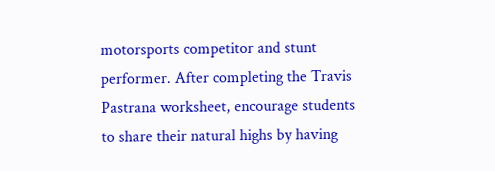motorsports competitor and stunt performer. After completing the Travis Pastrana worksheet, encourage students to share their natural highs by having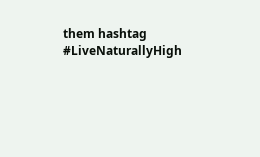them hashtag #LiveNaturallyHigh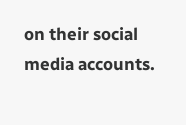on their social media accounts.